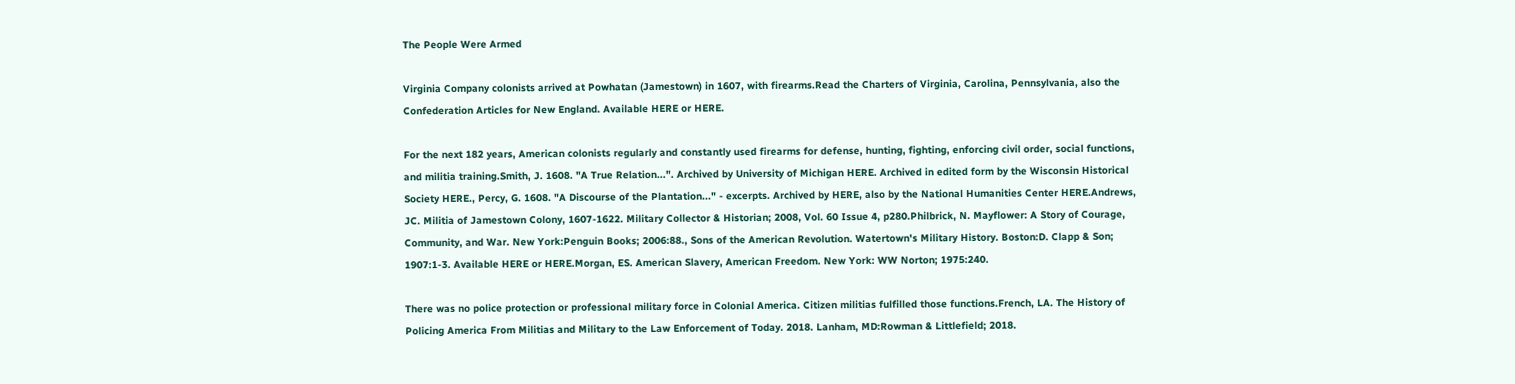The People Were Armed

Virginia Company colonists arrived at Powhatan (Jamestown) in 1607, with firearms.Read the Charters of Virginia, Carolina, Pennsylvania, also the Confederation Articles for New England. Available HERE or HERE.

For the next 182 years, American colonists regularly and constantly used firearms for defense, hunting, fighting, enforcing civil order, social functions, and militia training.Smith, J. 1608. "A True Relation...". Archived by University of Michigan HERE. Archived in edited form by the Wisconsin Historical Society HERE., Percy, G. 1608. "A Discourse of the Plantation..." - excerpts. Archived by HERE, also by the National Humanities Center HERE.Andrews, JC. Militia of Jamestown Colony, 1607-1622. Military Collector & Historian; 2008, Vol. 60 Issue 4, p280.Philbrick, N. Mayflower: A Story of Courage, Community, and War. New York:Penguin Books; 2006:88., Sons of the American Revolution. Watertown's Military History. Boston:D. Clapp & Son; 1907:1-3. Available HERE or HERE.Morgan, ES. American Slavery, American Freedom. New York: WW Norton; 1975:240.

There was no police protection or professional military force in Colonial America. Citizen militias fulfilled those functions.French, LA. The History of Policing America From Militias and Military to the Law Enforcement of Today. 2018. Lanham, MD:Rowman & Littlefield; 2018.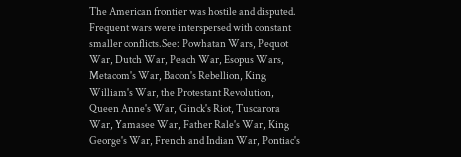The American frontier was hostile and disputed. Frequent wars were interspersed with constant smaller conflicts.See: Powhatan Wars, Pequot War, Dutch War, Peach War, Esopus Wars, Metacom's War, Bacon's Rebellion, King William's War, the Protestant Revolution, Queen Anne's War, Ginck's Riot, Tuscarora War, Yamasee War, Father Rale's War, King George's War, French and Indian War, Pontiac's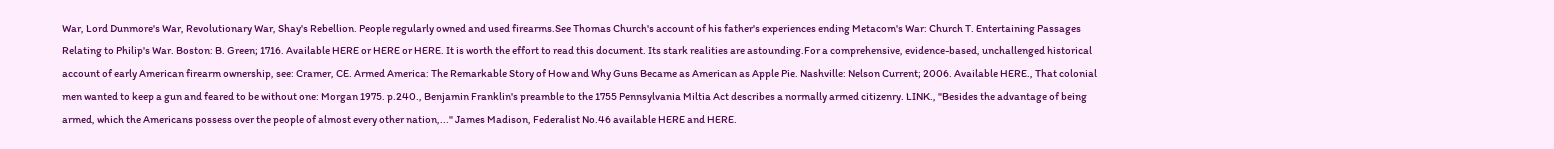War, Lord Dunmore's War, Revolutionary War, Shay's Rebellion. People regularly owned and used firearms.See Thomas Church's account of his father's experiences ending Metacom's War: Church T. Entertaining Passages Relating to Philip's War. Boston: B. Green; 1716. Available HERE or HERE or HERE. It is worth the effort to read this document. Its stark realities are astounding.For a comprehensive, evidence-based, unchallenged historical account of early American firearm ownership, see: Cramer, CE. Armed America: The Remarkable Story of How and Why Guns Became as American as Apple Pie. Nashville: Nelson Current; 2006. Available HERE., That colonial men wanted to keep a gun and feared to be without one: Morgan 1975. p.240., Benjamin Franklin's preamble to the 1755 Pennsylvania Miltia Act describes a normally armed citizenry. LINK., "Besides the advantage of being armed, which the Americans possess over the people of almost every other nation,..." James Madison, Federalist No.46 available HERE and HERE.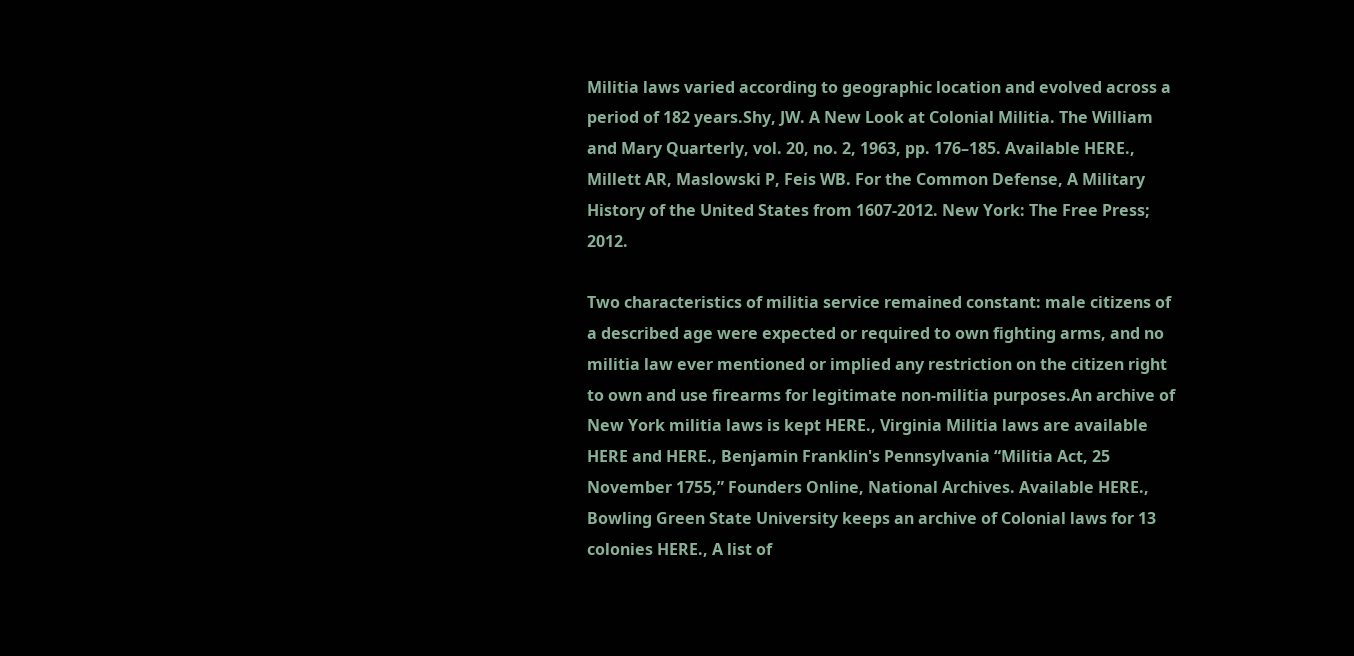Militia laws varied according to geographic location and evolved across a period of 182 years.Shy, JW. A New Look at Colonial Militia. The William and Mary Quarterly, vol. 20, no. 2, 1963, pp. 176–185. Available HERE., Millett AR, Maslowski P, Feis WB. For the Common Defense, A Military History of the United States from 1607-2012. New York: The Free Press; 2012.

Two characteristics of militia service remained constant: male citizens of a described age were expected or required to own fighting arms, and no militia law ever mentioned or implied any restriction on the citizen right to own and use firearms for legitimate non-militia purposes.An archive of New York militia laws is kept HERE., Virginia Militia laws are available HERE and HERE., Benjamin Franklin's Pennsylvania “Militia Act, 25 November 1755,” Founders Online, National Archives. Available HERE., Bowling Green State University keeps an archive of Colonial laws for 13 colonies HERE., A list of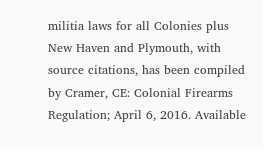militia laws for all Colonies plus New Haven and Plymouth, with source citations, has been compiled by Cramer, CE: Colonial Firearms Regulation; April 6, 2016. Available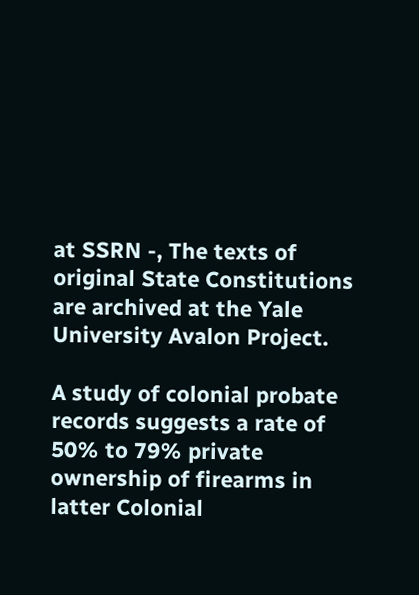at SSRN -, The texts of original State Constitutions are archived at the Yale University Avalon Project.

A study of colonial probate records suggests a rate of 50% to 79% private ownership of firearms in latter Colonial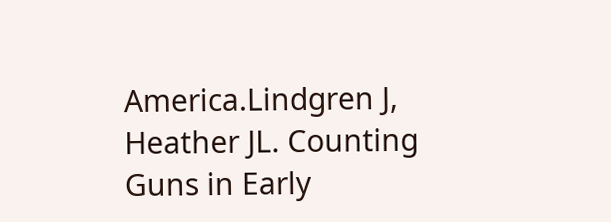America.Lindgren J, Heather JL. Counting Guns in Early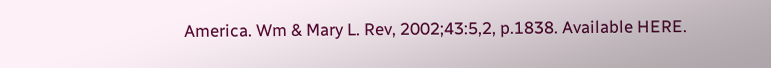America. Wm & Mary L. Rev, 2002;43:5,2, p.1838. Available HERE.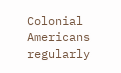Colonial Americans regularly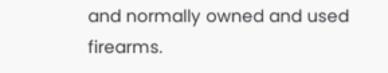and normally owned and used firearms.